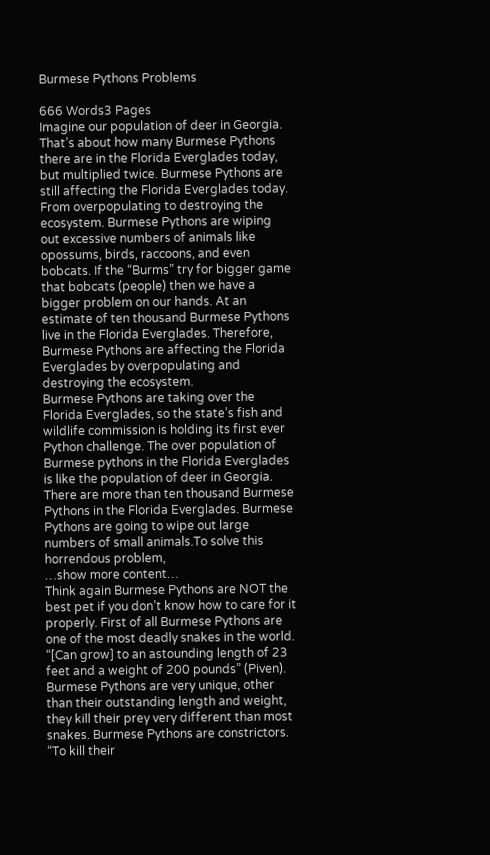Burmese Pythons Problems

666 Words3 Pages
Imagine our population of deer in Georgia. That’s about how many Burmese Pythons there are in the Florida Everglades today, but multiplied twice. Burmese Pythons are still affecting the Florida Everglades today. From overpopulating to destroying the ecosystem. Burmese Pythons are wiping out excessive numbers of animals like opossums, birds, raccoons, and even bobcats. If the “Burms” try for bigger game that bobcats (people) then we have a bigger problem on our hands. At an estimate of ten thousand Burmese Pythons live in the Florida Everglades. Therefore, Burmese Pythons are affecting the Florida Everglades by overpopulating and destroying the ecosystem.
Burmese Pythons are taking over the Florida Everglades, so the state’s fish and wildlife commission is holding its first ever Python challenge. The over population of Burmese pythons in the Florida Everglades is like the population of deer in Georgia. There are more than ten thousand Burmese Pythons in the Florida Everglades. Burmese Pythons are going to wipe out large numbers of small animals.To solve this horrendous problem,
…show more content…
Think again Burmese Pythons are NOT the best pet if you don’t know how to care for it properly. First of all Burmese Pythons are one of the most deadly snakes in the world. “[Can grow] to an astounding length of 23 feet and a weight of 200 pounds” (Piven). Burmese Pythons are very unique, other than their outstanding length and weight, they kill their prey very different than most snakes. Burmese Pythons are constrictors. “To kill their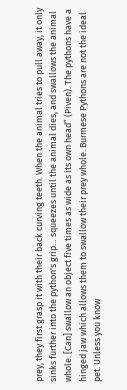prey, they first grasp it with their back curving teeth. When the animal tries to pull away, it only sinks further into the python's grip… squeezes until the animal dies, and swallows the animal whole. [Can] swallow an object five times as wide as its own head” (Piven). The pythons have a hinged jaw which allows them to swallow their prey whole. Burmese Pythons are not the ideal pet. Unless you know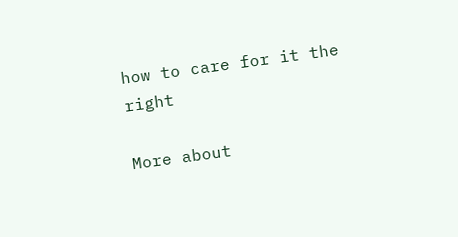how to care for it the right

More about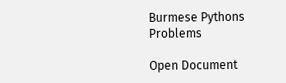Burmese Pythons Problems

Open Document